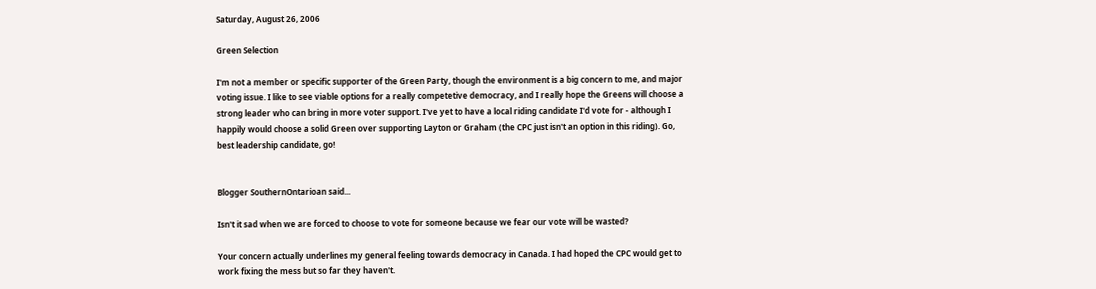Saturday, August 26, 2006

Green Selection

I'm not a member or specific supporter of the Green Party, though the environment is a big concern to me, and major voting issue. I like to see viable options for a really competetive democracy, and I really hope the Greens will choose a strong leader who can bring in more voter support. I've yet to have a local riding candidate I'd vote for - although I happily would choose a solid Green over supporting Layton or Graham (the CPC just isn't an option in this riding). Go, best leadership candidate, go!


Blogger SouthernOntarioan said...

Isn't it sad when we are forced to choose to vote for someone because we fear our vote will be wasted?

Your concern actually underlines my general feeling towards democracy in Canada. I had hoped the CPC would get to work fixing the mess but so far they haven't.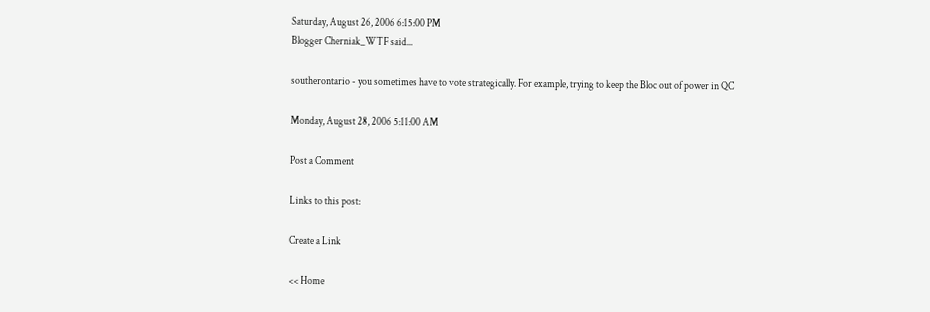Saturday, August 26, 2006 6:15:00 PM
Blogger Cherniak_WTF said...

southerontario - you sometimes have to vote strategically. For example, trying to keep the Bloc out of power in QC

Monday, August 28, 2006 5:11:00 AM

Post a Comment

Links to this post:

Create a Link

<< Home